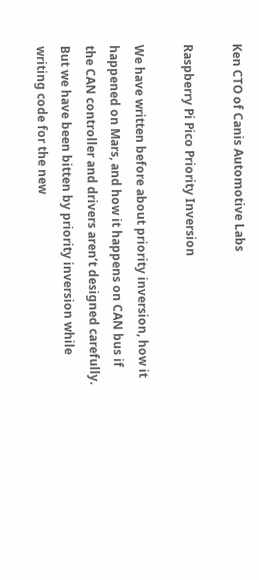Ken CTO of Canis Automotive Labs

Raspberry Pi Pico Priority Inversion

We have written before about priority inversion, how it happened on Mars, and how it happens on CAN bus if the CAN controller and drivers aren’t designed carefully. But we have been bitten by priority inversion while writing code for the new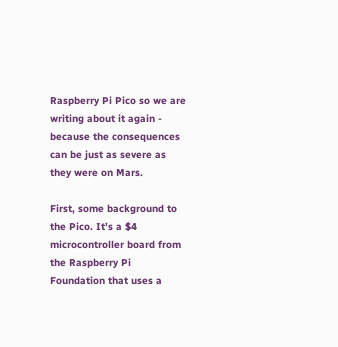Raspberry Pi Pico so we are writing about it again - because the consequences can be just as severe as they were on Mars.

First, some background to the Pico. It’s a $4 microcontroller board from the Raspberry Pi Foundation that uses a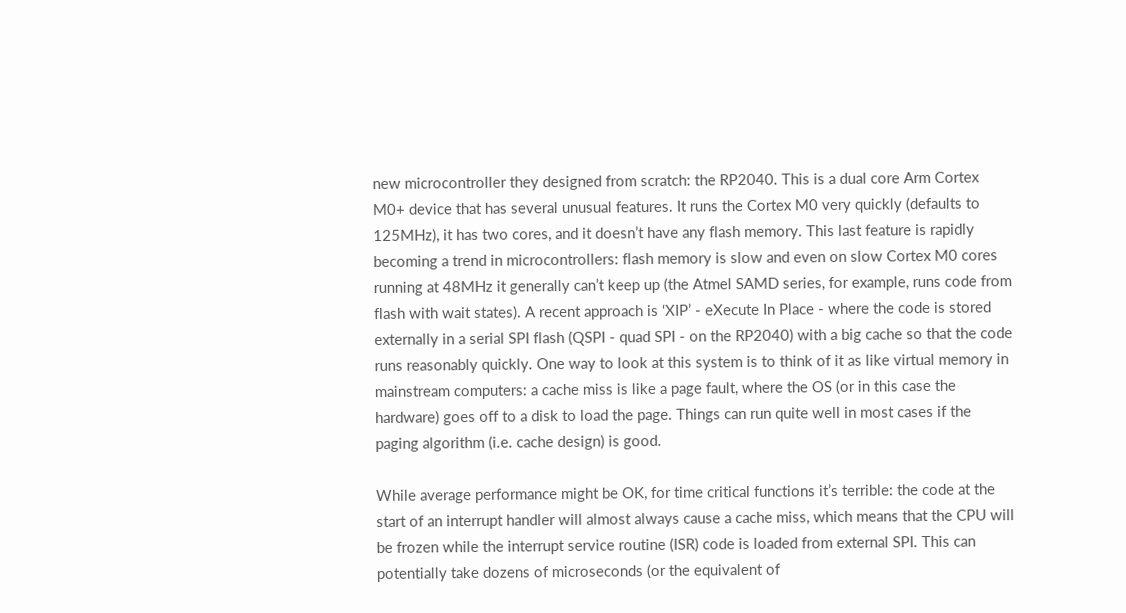new microcontroller they designed from scratch: the RP2040. This is a dual core Arm Cortex M0+ device that has several unusual features. It runs the Cortex M0 very quickly (defaults to 125MHz), it has two cores, and it doesn’t have any flash memory. This last feature is rapidly becoming a trend in microcontrollers: flash memory is slow and even on slow Cortex M0 cores running at 48MHz it generally can’t keep up (the Atmel SAMD series, for example, runs code from flash with wait states). A recent approach is ‘XIP’ - eXecute In Place - where the code is stored externally in a serial SPI flash (QSPI - quad SPI - on the RP2040) with a big cache so that the code runs reasonably quickly. One way to look at this system is to think of it as like virtual memory in mainstream computers: a cache miss is like a page fault, where the OS (or in this case the hardware) goes off to a disk to load the page. Things can run quite well in most cases if the paging algorithm (i.e. cache design) is good.

While average performance might be OK, for time critical functions it’s terrible: the code at the start of an interrupt handler will almost always cause a cache miss, which means that the CPU will be frozen while the interrupt service routine (ISR) code is loaded from external SPI. This can potentially take dozens of microseconds (or the equivalent of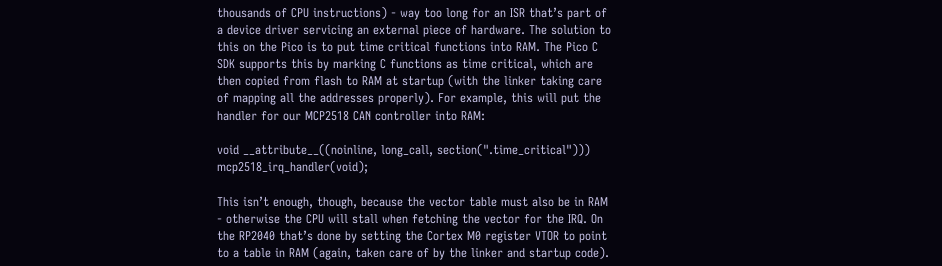thousands of CPU instructions) - way too long for an ISR that’s part of a device driver servicing an external piece of hardware. The solution to this on the Pico is to put time critical functions into RAM. The Pico C SDK supports this by marking C functions as time critical, which are then copied from flash to RAM at startup (with the linker taking care of mapping all the addresses properly). For example, this will put the handler for our MCP2518 CAN controller into RAM:

void __attribute__((noinline, long_call, section(".time_critical"))) mcp2518_irq_handler(void);

This isn’t enough, though, because the vector table must also be in RAM - otherwise the CPU will stall when fetching the vector for the IRQ. On the RP2040 that’s done by setting the Cortex M0 register VTOR to point to a table in RAM (again, taken care of by the linker and startup code).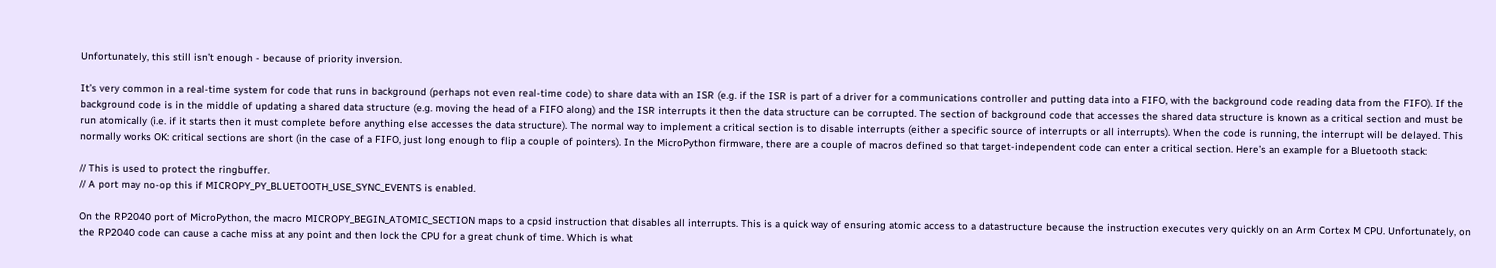Unfortunately, this still isn’t enough - because of priority inversion.

It’s very common in a real-time system for code that runs in background (perhaps not even real-time code) to share data with an ISR (e.g. if the ISR is part of a driver for a communications controller and putting data into a FIFO, with the background code reading data from the FIFO). If the background code is in the middle of updating a shared data structure (e.g. moving the head of a FIFO along) and the ISR interrupts it then the data structure can be corrupted. The section of background code that accesses the shared data structure is known as a critical section and must be run atomically (i.e. if it starts then it must complete before anything else accesses the data structure). The normal way to implement a critical section is to disable interrupts (either a specific source of interrupts or all interrupts). When the code is running, the interrupt will be delayed. This normally works OK: critical sections are short (in the case of a FIFO, just long enough to flip a couple of pointers). In the MicroPython firmware, there are a couple of macros defined so that target-independent code can enter a critical section. Here’s an example for a Bluetooth stack:

// This is used to protect the ringbuffer.
// A port may no-op this if MICROPY_PY_BLUETOOTH_USE_SYNC_EVENTS is enabled.

On the RP2040 port of MicroPython, the macro MICROPY_BEGIN_ATOMIC_SECTION maps to a cpsid instruction that disables all interrupts. This is a quick way of ensuring atomic access to a datastructure because the instruction executes very quickly on an Arm Cortex M CPU. Unfortunately, on the RP2040 code can cause a cache miss at any point and then lock the CPU for a great chunk of time. Which is what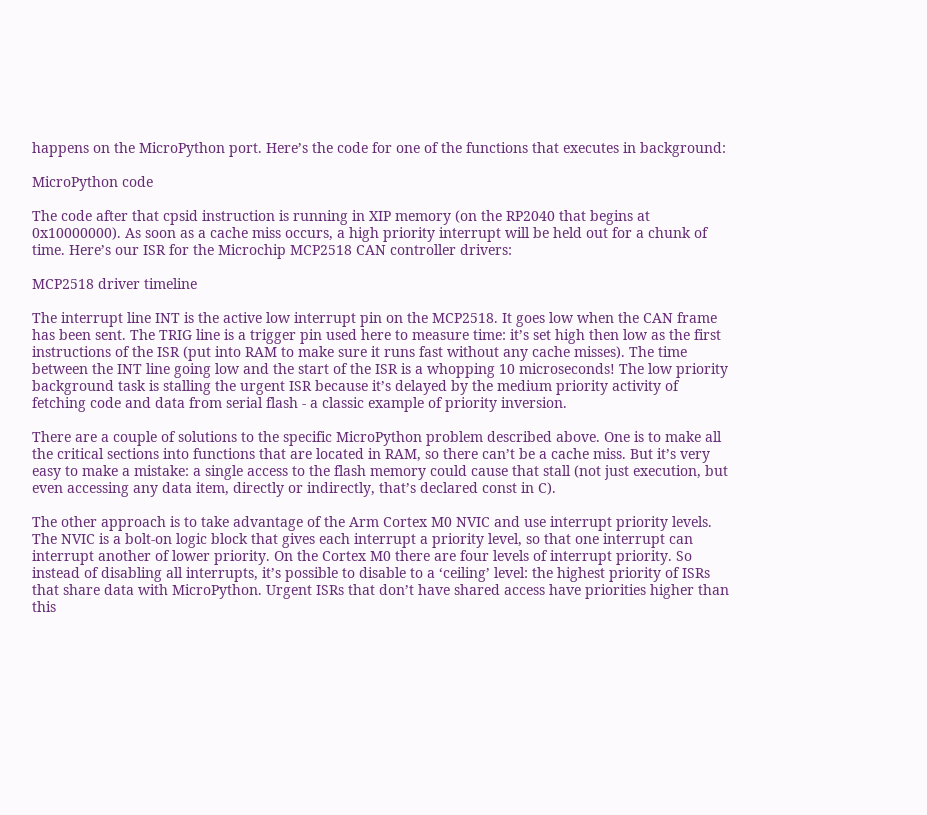happens on the MicroPython port. Here’s the code for one of the functions that executes in background:

MicroPython code

The code after that cpsid instruction is running in XIP memory (on the RP2040 that begins at 0x10000000). As soon as a cache miss occurs, a high priority interrupt will be held out for a chunk of time. Here’s our ISR for the Microchip MCP2518 CAN controller drivers:

MCP2518 driver timeline

The interrupt line INT is the active low interrupt pin on the MCP2518. It goes low when the CAN frame has been sent. The TRIG line is a trigger pin used here to measure time: it’s set high then low as the first instructions of the ISR (put into RAM to make sure it runs fast without any cache misses). The time between the INT line going low and the start of the ISR is a whopping 10 microseconds! The low priority background task is stalling the urgent ISR because it’s delayed by the medium priority activity of fetching code and data from serial flash - a classic example of priority inversion.

There are a couple of solutions to the specific MicroPython problem described above. One is to make all the critical sections into functions that are located in RAM, so there can’t be a cache miss. But it’s very easy to make a mistake: a single access to the flash memory could cause that stall (not just execution, but even accessing any data item, directly or indirectly, that’s declared const in C).

The other approach is to take advantage of the Arm Cortex M0 NVIC and use interrupt priority levels. The NVIC is a bolt-on logic block that gives each interrupt a priority level, so that one interrupt can interrupt another of lower priority. On the Cortex M0 there are four levels of interrupt priority. So instead of disabling all interrupts, it’s possible to disable to a ‘ceiling’ level: the highest priority of ISRs that share data with MicroPython. Urgent ISRs that don’t have shared access have priorities higher than this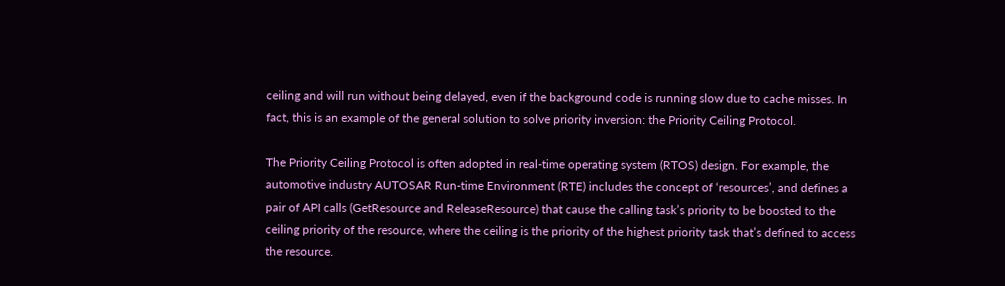ceiling and will run without being delayed, even if the background code is running slow due to cache misses. In fact, this is an example of the general solution to solve priority inversion: the Priority Ceiling Protocol.

The Priority Ceiling Protocol is often adopted in real-time operating system (RTOS) design. For example, the automotive industry AUTOSAR Run-time Environment (RTE) includes the concept of ‘resources’, and defines a pair of API calls (GetResource and ReleaseResource) that cause the calling task’s priority to be boosted to the ceiling priority of the resource, where the ceiling is the priority of the highest priority task that’s defined to access the resource.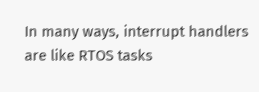In many ways, interrupt handlers are like RTOS tasks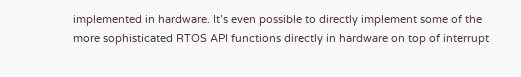implemented in hardware. It’s even possible to directly implement some of the more sophisticated RTOS API functions directly in hardware on top of interrupt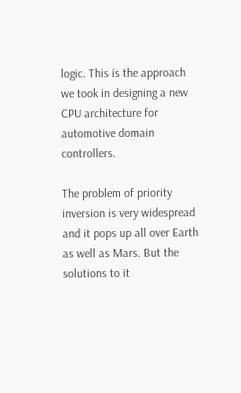logic. This is the approach we took in designing a new CPU architecture for automotive domain controllers.

The problem of priority inversion is very widespread and it pops up all over Earth as well as Mars. But the solutions to it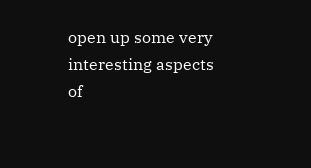open up some very interesting aspects of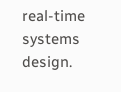real-time systems design.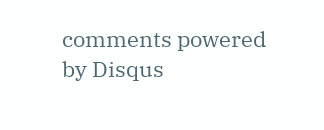comments powered by Disqus